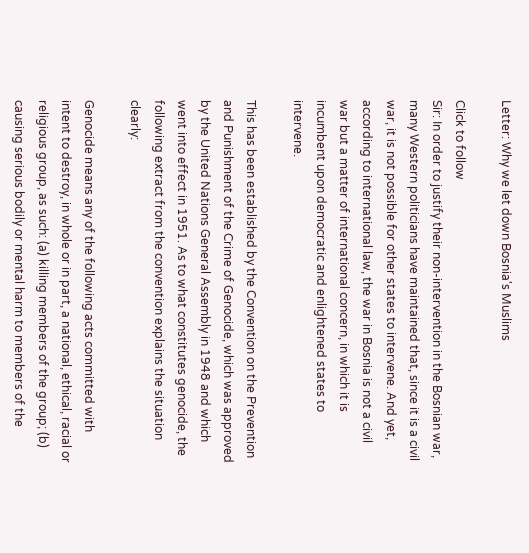Letter: Why we let down Bosnia's Muslims

Click to follow
Sir: In order to justify their non-intervention in the Bosnian war, many Western politicians have maintained that, since it is a civil war, it is not possible for other states to intervene. And yet, according to international law, the war in Bosnia is not a civil war but a matter of international concern, in which it is incumbent upon democratic and enlightened states to intervene.

This has been established by the Convention on the Prevention and Punishment of the Crime of Genocide, which was approved by the United Nations General Assembly in 1948 and which went into effect in 1951. As to what constitutes genocide, the following extract from the convention explains the situation clearly:

Genocide means any of the following acts committed with intent to destroy, in whole or in part, a national, ethical, racial or religious group, as such: (a) killing members of the group; (b) causing serious bodily or mental harm to members of the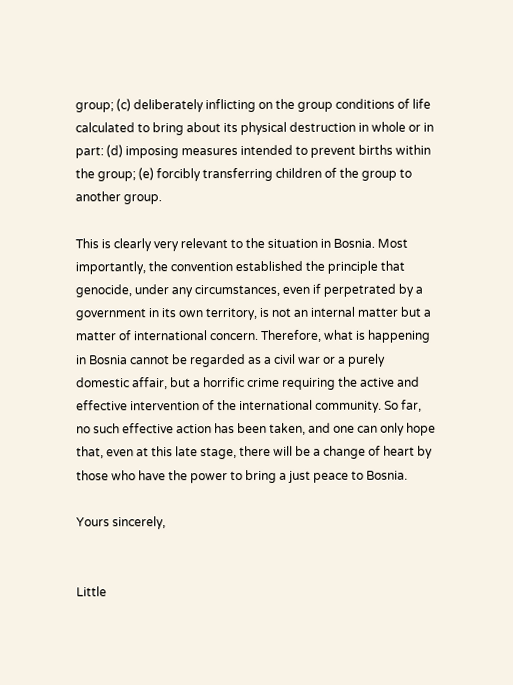group; (c) deliberately inflicting on the group conditions of life calculated to bring about its physical destruction in whole or in part: (d) imposing measures intended to prevent births within the group; (e) forcibly transferring children of the group to another group.

This is clearly very relevant to the situation in Bosnia. Most importantly, the convention established the principle that genocide, under any circumstances, even if perpetrated by a government in its own territory, is not an internal matter but a matter of international concern. Therefore, what is happening in Bosnia cannot be regarded as a civil war or a purely domestic affair, but a horrific crime requiring the active and effective intervention of the international community. So far, no such effective action has been taken, and one can only hope that, even at this late stage, there will be a change of heart by those who have the power to bring a just peace to Bosnia.

Yours sincerely,


Little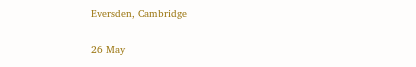Eversden, Cambridge

26 May